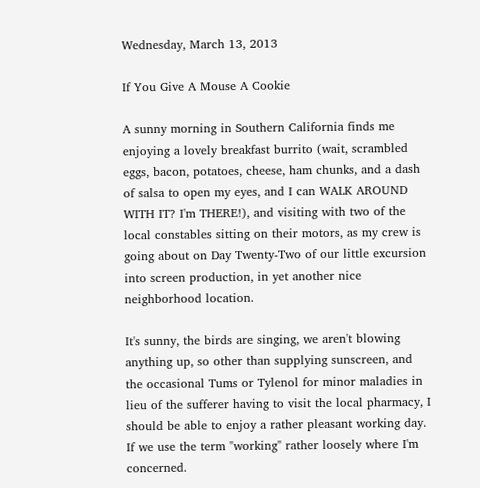Wednesday, March 13, 2013

If You Give A Mouse A Cookie

A sunny morning in Southern California finds me enjoying a lovely breakfast burrito (wait, scrambled eggs, bacon, potatoes, cheese, ham chunks, and a dash of salsa to open my eyes, and I can WALK AROUND WITH IT? I'm THERE!), and visiting with two of the local constables sitting on their motors, as my crew is going about on Day Twenty-Two of our little excursion into screen production, in yet another nice neighborhood location.

It's sunny, the birds are singing, we aren't blowing anything up, so other than supplying sunscreen, and the occasional Tums or Tylenol for minor maladies in lieu of the sufferer having to visit the local pharmacy, I should be able to enjoy a rather pleasant working day. If we use the term "working" rather loosely where I'm concerned.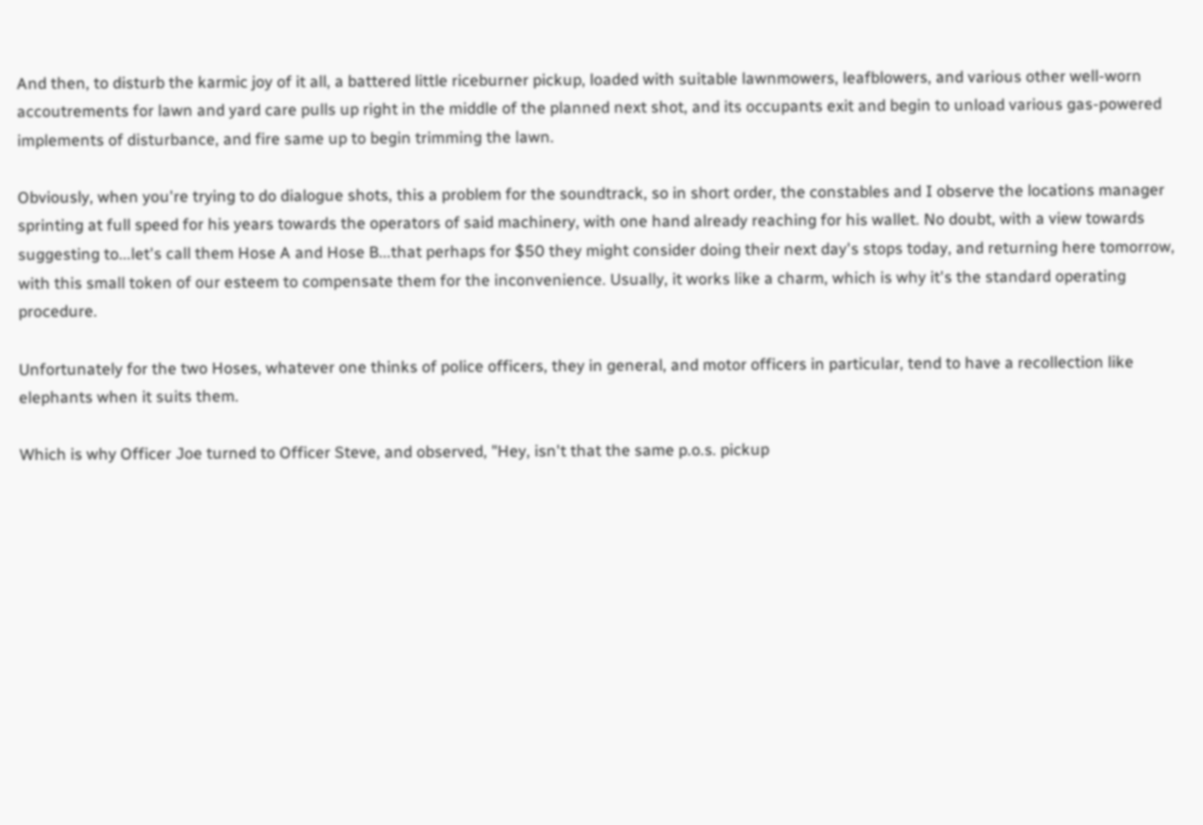And then, to disturb the karmic joy of it all, a battered little riceburner pickup, loaded with suitable lawnmowers, leafblowers, and various other well-worn accoutrements for lawn and yard care pulls up right in the middle of the planned next shot, and its occupants exit and begin to unload various gas-powered implements of disturbance, and fire same up to begin trimming the lawn.

Obviously, when you're trying to do dialogue shots, this a problem for the soundtrack, so in short order, the constables and I observe the locations manager sprinting at full speed for his years towards the operators of said machinery, with one hand already reaching for his wallet. No doubt, with a view towards suggesting to...let's call them Hose A and Hose B...that perhaps for $50 they might consider doing their next day's stops today, and returning here tomorrow, with this small token of our esteem to compensate them for the inconvenience. Usually, it works like a charm, which is why it's the standard operating procedure.

Unfortunately for the two Hoses, whatever one thinks of police officers, they in general, and motor officers in particular, tend to have a recollection like elephants when it suits them.

Which is why Officer Joe turned to Officer Steve, and observed, "Hey, isn't that the same p.o.s. pickup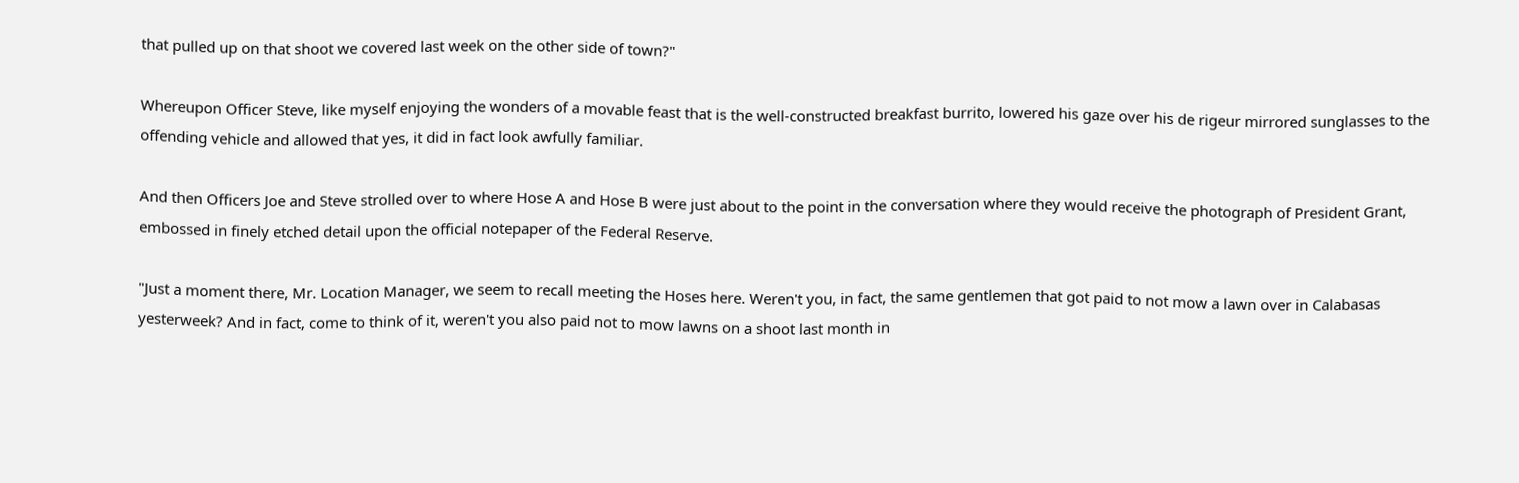that pulled up on that shoot we covered last week on the other side of town?"

Whereupon Officer Steve, like myself enjoying the wonders of a movable feast that is the well-constructed breakfast burrito, lowered his gaze over his de rigeur mirrored sunglasses to the offending vehicle and allowed that yes, it did in fact look awfully familiar.

And then Officers Joe and Steve strolled over to where Hose A and Hose B were just about to the point in the conversation where they would receive the photograph of President Grant, embossed in finely etched detail upon the official notepaper of the Federal Reserve.

"Just a moment there, Mr. Location Manager, we seem to recall meeting the Hoses here. Weren't you, in fact, the same gentlemen that got paid to not mow a lawn over in Calabasas yesterweek? And in fact, come to think of it, weren't you also paid not to mow lawns on a shoot last month in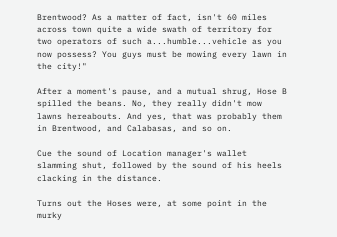Brentwood? As a matter of fact, isn't 60 miles across town quite a wide swath of territory for two operators of such a...humble...vehicle as you now possess? You guys must be mowing every lawn in the city!"

After a moment's pause, and a mutual shrug, Hose B spilled the beans. No, they really didn't mow lawns hereabouts. And yes, that was probably them in Brentwood, and Calabasas, and so on.

Cue the sound of Location manager's wallet slamming shut, followed by the sound of his heels clacking in the distance.

Turns out the Hoses were, at some point in the murky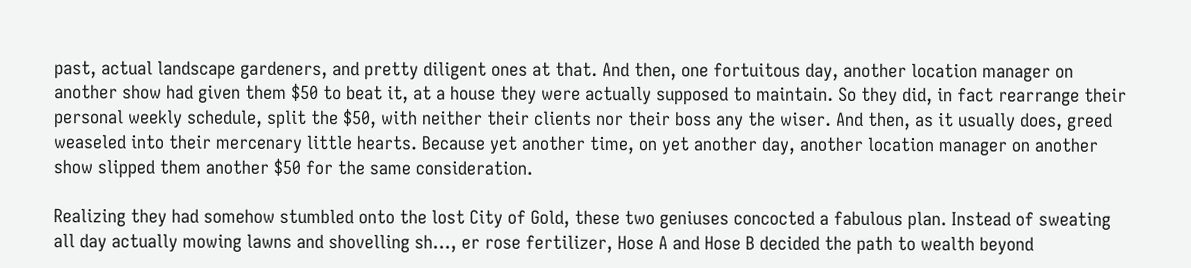past, actual landscape gardeners, and pretty diligent ones at that. And then, one fortuitous day, another location manager on another show had given them $50 to beat it, at a house they were actually supposed to maintain. So they did, in fact rearrange their personal weekly schedule, split the $50, with neither their clients nor their boss any the wiser. And then, as it usually does, greed weaseled into their mercenary little hearts. Because yet another time, on yet another day, another location manager on another show slipped them another $50 for the same consideration.

Realizing they had somehow stumbled onto the lost City of Gold, these two geniuses concocted a fabulous plan. Instead of sweating all day actually mowing lawns and shovelling sh..., er rose fertilizer, Hose A and Hose B decided the path to wealth beyond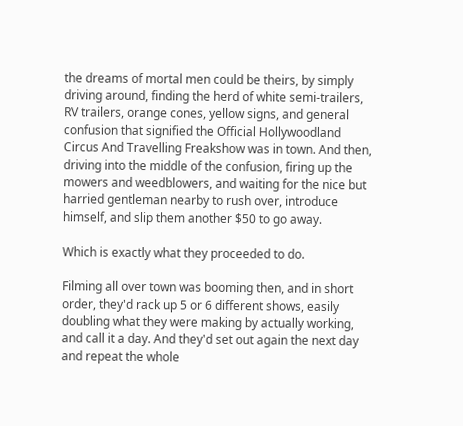the dreams of mortal men could be theirs, by simply driving around, finding the herd of white semi-trailers, RV trailers, orange cones, yellow signs, and general confusion that signified the Official Hollywoodland Circus And Travelling Freakshow was in town. And then, driving into the middle of the confusion, firing up the mowers and weedblowers, and waiting for the nice but harried gentleman nearby to rush over, introduce himself, and slip them another $50 to go away.

Which is exactly what they proceeded to do.

Filming all over town was booming then, and in short order, they'd rack up 5 or 6 different shows, easily doubling what they were making by actually working, and call it a day. And they'd set out again the next day and repeat the whole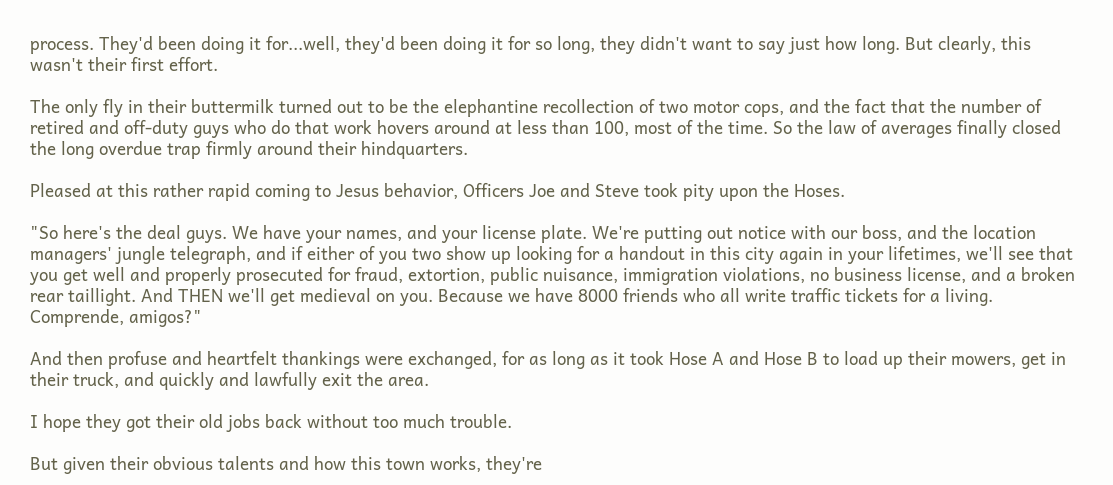process. They'd been doing it for...well, they'd been doing it for so long, they didn't want to say just how long. But clearly, this wasn't their first effort.

The only fly in their buttermilk turned out to be the elephantine recollection of two motor cops, and the fact that the number of retired and off-duty guys who do that work hovers around at less than 100, most of the time. So the law of averages finally closed the long overdue trap firmly around their hindquarters.

Pleased at this rather rapid coming to Jesus behavior, Officers Joe and Steve took pity upon the Hoses.

"So here's the deal guys. We have your names, and your license plate. We're putting out notice with our boss, and the location managers' jungle telegraph, and if either of you two show up looking for a handout in this city again in your lifetimes, we'll see that you get well and properly prosecuted for fraud, extortion, public nuisance, immigration violations, no business license, and a broken rear taillight. And THEN we'll get medieval on you. Because we have 8000 friends who all write traffic tickets for a living. Comprende, amigos?"

And then profuse and heartfelt thankings were exchanged, for as long as it took Hose A and Hose B to load up their mowers, get in their truck, and quickly and lawfully exit the area.

I hope they got their old jobs back without too much trouble.

But given their obvious talents and how this town works, they're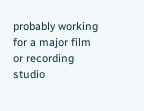probably working for a major film or recording studio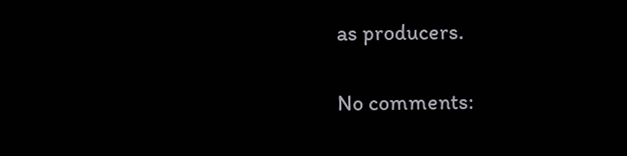as producers.

No comments: